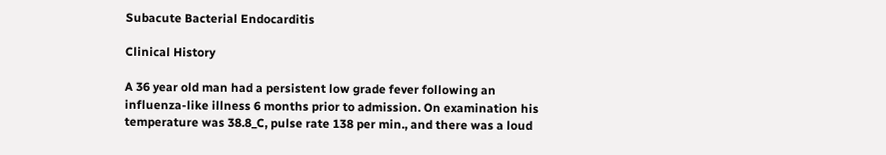Subacute Bacterial Endocarditis

Clinical History

A 36 year old man had a persistent low grade fever following an influenza-like illness 6 months prior to admission. On examination his temperature was 38.8_C, pulse rate 138 per min., and there was a loud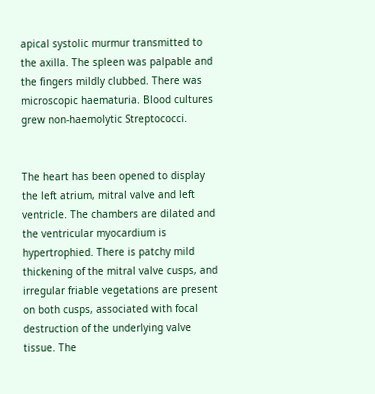apical systolic murmur transmitted to the axilla. The spleen was palpable and the fingers mildly clubbed. There was microscopic haematuria. Blood cultures grew non-haemolytic Streptococci.


The heart has been opened to display the left atrium, mitral valve and left ventricle. The chambers are dilated and the ventricular myocardium is hypertrophied. There is patchy mild thickening of the mitral valve cusps, and irregular friable vegetations are present on both cusps, associated with focal destruction of the underlying valve tissue. The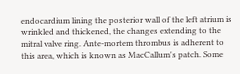endocardium lining the posterior wall of the left atrium is wrinkled and thickened, the changes extending to the mitral valve ring. Ante-mortem thrombus is adherent to this area, which is known as MacCallum's patch. Some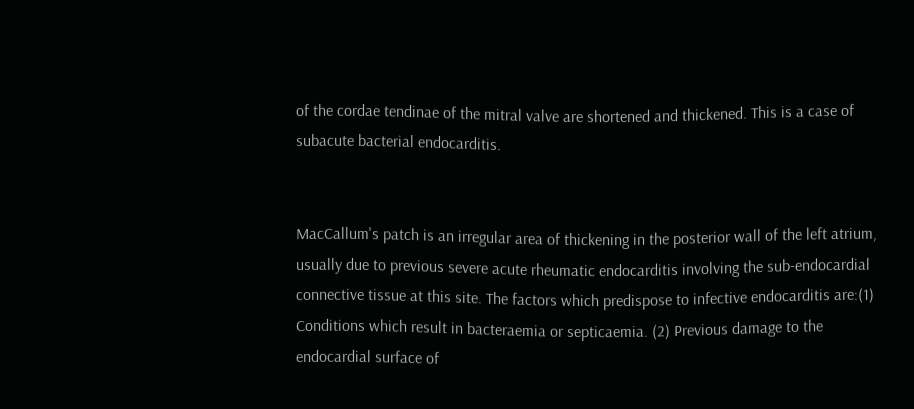of the cordae tendinae of the mitral valve are shortened and thickened. This is a case of subacute bacterial endocarditis.


MacCallum's patch is an irregular area of thickening in the posterior wall of the left atrium, usually due to previous severe acute rheumatic endocarditis involving the sub-endocardial connective tissue at this site. The factors which predispose to infective endocarditis are:(1) Conditions which result in bacteraemia or septicaemia. (2) Previous damage to the endocardial surface of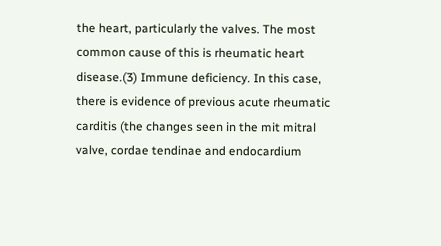the heart, particularly the valves. The most common cause of this is rheumatic heart disease.(3) Immune deficiency. In this case, there is evidence of previous acute rheumatic carditis (the changes seen in the mit mitral valve, cordae tendinae and endocardium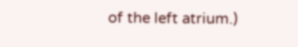of the left atrium.)